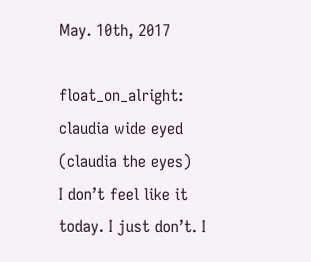May. 10th, 2017

float_on_alright: claudia wide eyed (claudia the eyes)
I don’t feel like it today. I just don’t. I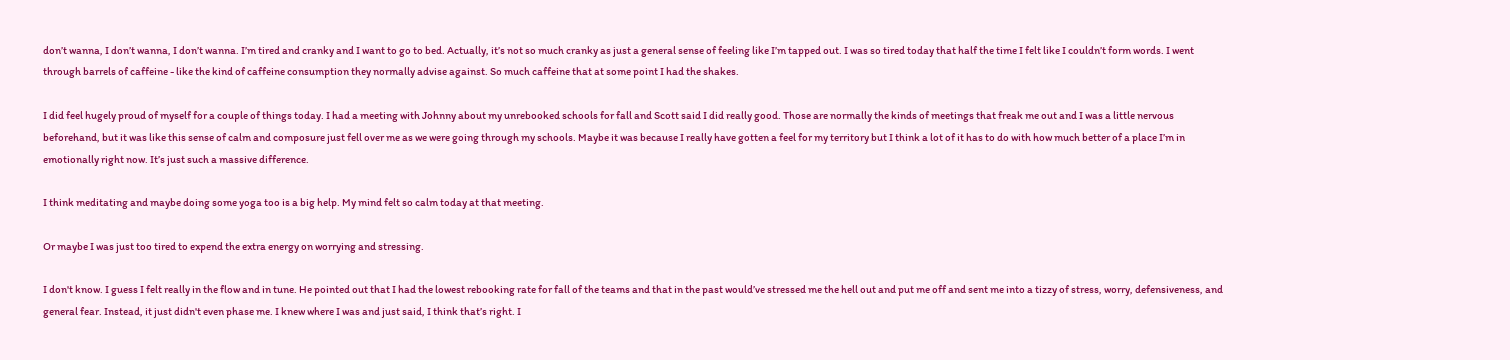don’t wanna, I don’t wanna, I don’t wanna. I’m tired and cranky and I want to go to bed. Actually, it’s not so much cranky as just a general sense of feeling like I’m tapped out. I was so tired today that half the time I felt like I couldn’t form words. I went through barrels of caffeine - like the kind of caffeine consumption they normally advise against. So much caffeine that at some point I had the shakes.

I did feel hugely proud of myself for a couple of things today. I had a meeting with Johnny about my unrebooked schools for fall and Scott said I did really good. Those are normally the kinds of meetings that freak me out and I was a little nervous beforehand, but it was like this sense of calm and composure just fell over me as we were going through my schools. Maybe it was because I really have gotten a feel for my territory but I think a lot of it has to do with how much better of a place I’m in emotionally right now. It’s just such a massive difference.

I think meditating and maybe doing some yoga too is a big help. My mind felt so calm today at that meeting.

Or maybe I was just too tired to expend the extra energy on worrying and stressing.

I don't know. I guess I felt really in the flow and in tune. He pointed out that I had the lowest rebooking rate for fall of the teams and that in the past would’ve stressed me the hell out and put me off and sent me into a tizzy of stress, worry, defensiveness, and general fear. Instead, it just didn't even phase me. I knew where I was and just said, I think that’s right. I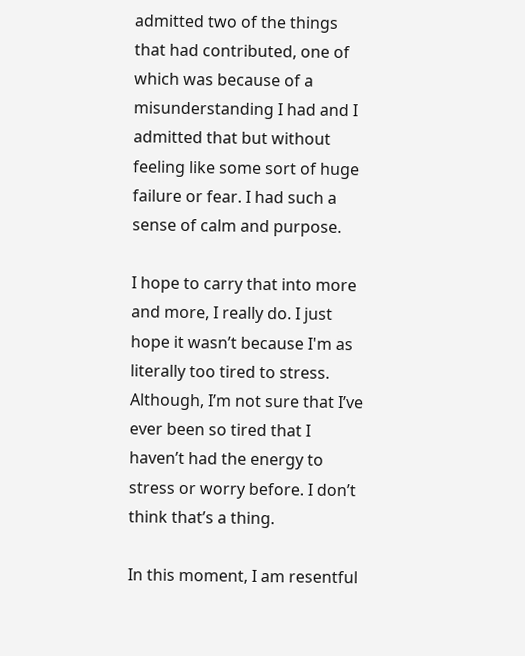admitted two of the things that had contributed, one of which was because of a misunderstanding I had and I admitted that but without feeling like some sort of huge failure or fear. I had such a sense of calm and purpose.

I hope to carry that into more and more, I really do. I just hope it wasn’t because I'm as literally too tired to stress. Although, I’m not sure that I’ve ever been so tired that I haven’t had the energy to stress or worry before. I don’t think that’s a thing.

In this moment, I am resentful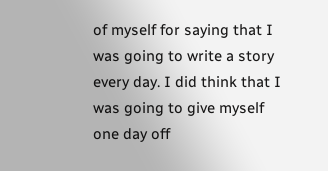of myself for saying that I was going to write a story every day. I did think that I was going to give myself one day off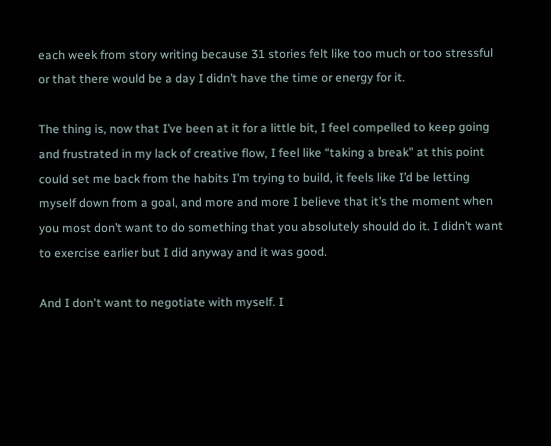each week from story writing because 31 stories felt like too much or too stressful or that there would be a day I didn’t have the time or energy for it.

The thing is, now that I’ve been at it for a little bit, I feel compelled to keep going and frustrated in my lack of creative flow, I feel like “taking a break” at this point could set me back from the habits I’m trying to build, it feels like I’d be letting myself down from a goal, and more and more I believe that it’s the moment when you most don’t want to do something that you absolutely should do it. I didn’t want to exercise earlier but I did anyway and it was good.

And I don't want to negotiate with myself. I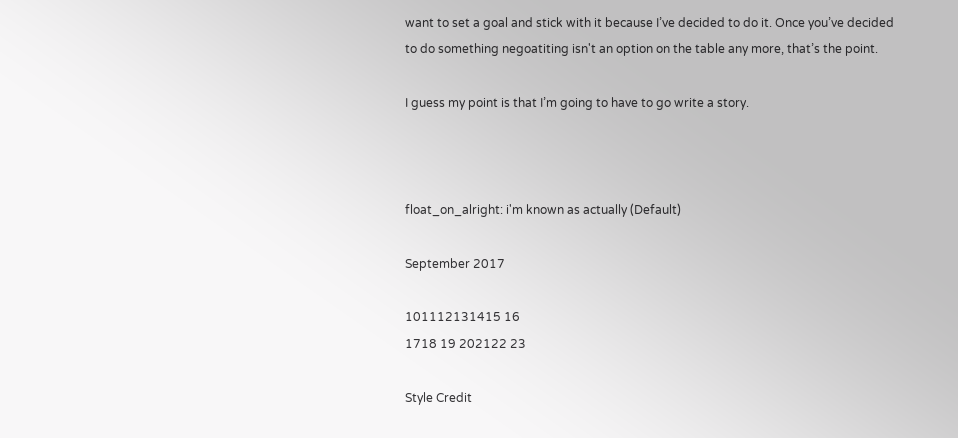want to set a goal and stick with it because I’ve decided to do it. Once you’ve decided to do something negoatiting isn't an option on the table any more, that’s the point.

I guess my point is that I’m going to have to go write a story.



float_on_alright: i'm known as actually (Default)

September 2017

101112131415 16
1718 19 202122 23

Style Credit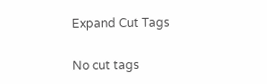Expand Cut Tags

No cut tags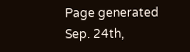Page generated Sep. 24th,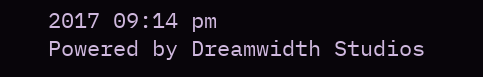2017 09:14 pm
Powered by Dreamwidth Studios